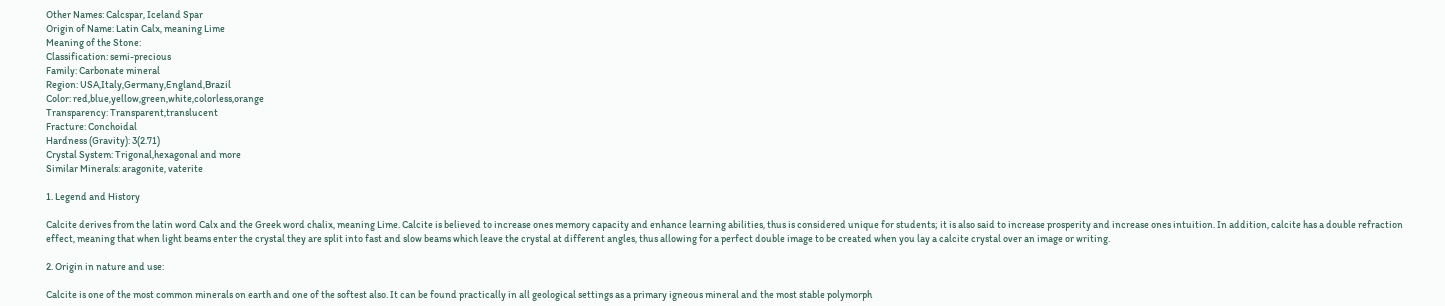Other Names: Calcspar, Iceland Spar
Origin of Name: Latin Calx, meaning Lime
Meaning of the Stone:
Classification: semi-precious
Family: Carbonate mineral
Region: USA,Italy,Germany,England,Brazil
Color: red,blue,yellow,green,white,colorless,orange
Transparency: Transparent,translucent
Fracture: Conchoidal
Hardness (Gravity): 3(2.71)
Crystal System: Trigonal,hexagonal and more
Similar Minerals: aragonite, vaterite

1. Legend and History

Calcite derives from the latin word Calx and the Greek word chalix, meaning Lime. Calcite is believed to increase ones memory capacity and enhance learning abilities, thus is considered unique for students; it is also said to increase prosperity and increase ones intuition. In addition, calcite has a double refraction effect, meaning that when light beams enter the crystal they are split into fast and slow beams which leave the crystal at different angles, thus allowing for a perfect double image to be created when you lay a calcite crystal over an image or writing.

2. Origin in nature and use:

Calcite is one of the most common minerals on earth and one of the softest also. It can be found practically in all geological settings as a primary igneous mineral and the most stable polymorph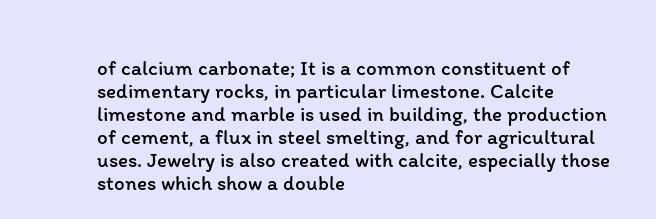of calcium carbonate; It is a common constituent of sedimentary rocks, in particular limestone. Calcite limestone and marble is used in building, the production of cement, a flux in steel smelting, and for agricultural uses. Jewelry is also created with calcite, especially those stones which show a double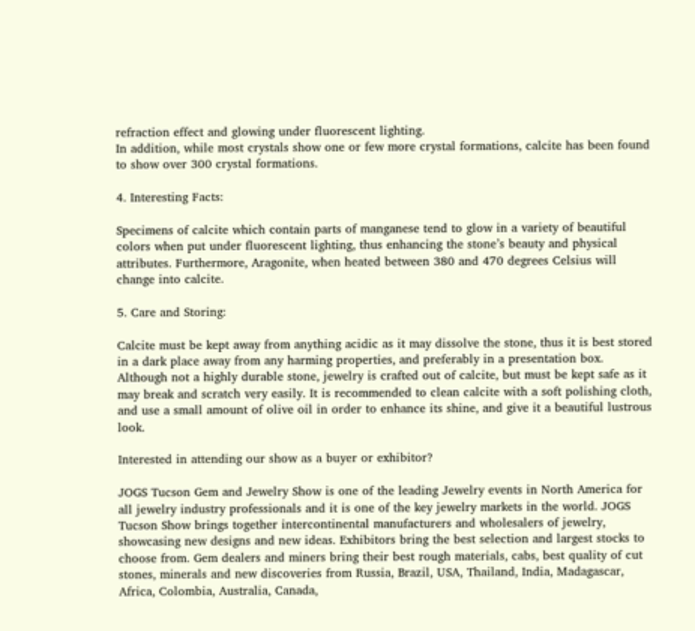refraction effect and glowing under fluorescent lighting.
In addition, while most crystals show one or few more crystal formations, calcite has been found to show over 300 crystal formations.

4. Interesting Facts:

Specimens of calcite which contain parts of manganese tend to glow in a variety of beautiful colors when put under fluorescent lighting, thus enhancing the stone’s beauty and physical attributes. Furthermore, Aragonite, when heated between 380 and 470 degrees Celsius will change into calcite.

5. Care and Storing:

Calcite must be kept away from anything acidic as it may dissolve the stone, thus it is best stored in a dark place away from any harming properties, and preferably in a presentation box. Although not a highly durable stone, jewelry is crafted out of calcite, but must be kept safe as it may break and scratch very easily. It is recommended to clean calcite with a soft polishing cloth, and use a small amount of olive oil in order to enhance its shine, and give it a beautiful lustrous look.

Interested in attending our show as a buyer or exhibitor?

JOGS Tucson Gem and Jewelry Show is one of the leading Jewelry events in North America for all jewelry industry professionals and it is one of the key jewelry markets in the world. JOGS Tucson Show brings together intercontinental manufacturers and wholesalers of jewelry, showcasing new designs and new ideas. Exhibitors bring the best selection and largest stocks to choose from. Gem dealers and miners bring their best rough materials, cabs, best quality of cut stones, minerals and new discoveries from Russia, Brazil, USA, Thailand, India, Madagascar, Africa, Colombia, Australia, Canada,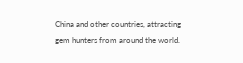China and other countries, attracting gem hunters from around the world.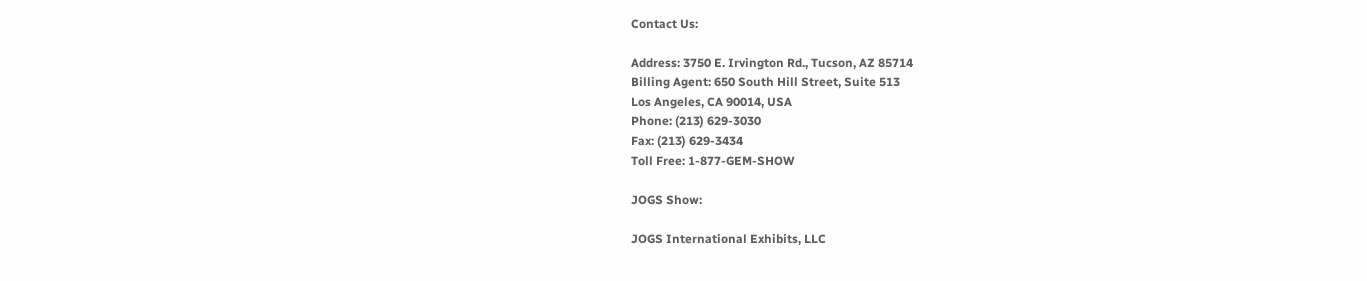Contact Us:

Address: 3750 E. Irvington Rd., Tucson, AZ 85714
Billing Agent: 650 South Hill Street, Suite 513
Los Angeles, CA 90014, USA
Phone: (213) 629-3030
Fax: (213) 629-3434
Toll Free: 1-877-GEM-SHOW

JOGS Show:

JOGS International Exhibits, LLC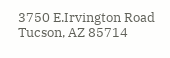3750 E.Irvington Road
Tucson, AZ 85714